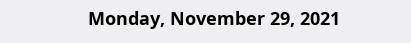Monday, November 29, 2021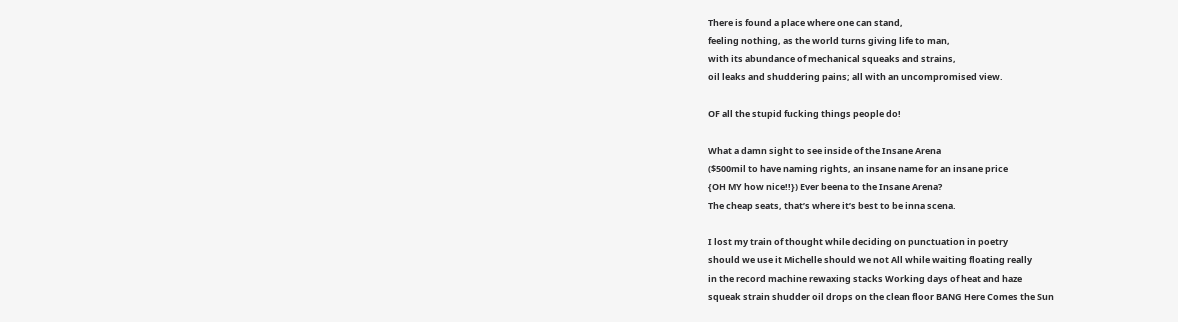There is found a place where one can stand,
feeling nothing, as the world turns giving life to man,
with its abundance of mechanical squeaks and strains,
oil leaks and shuddering pains; all with an uncompromised view.

OF all the stupid fucking things people do!

What a damn sight to see inside of the Insane Arena
($500mil to have naming rights, an insane name for an insane price
{OH MY how nice!!}) Ever beena to the Insane Arena?
The cheap seats, that’s where it’s best to be inna scena.

I lost my train of thought while deciding on punctuation in poetry
should we use it Michelle should we not All while waiting floating really
in the record machine rewaxing stacks Working days of heat and haze
squeak strain shudder oil drops on the clean floor BANG Here Comes the Sun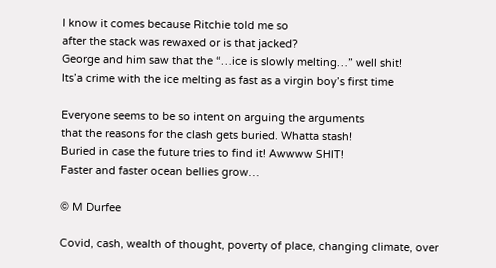I know it comes because Ritchie told me so
after the stack was rewaxed or is that jacked?
George and him saw that the “…ice is slowly melting…” well shit!
Its’a crime with the ice melting as fast as a virgin boy’s first time

Everyone seems to be so intent on arguing the arguments
that the reasons for the clash gets buried. Whatta stash!
Buried in case the future tries to find it! Awwww SHIT!
Faster and faster ocean bellies grow…

© M Durfee

Covid, cash, wealth of thought, poverty of place, changing climate, over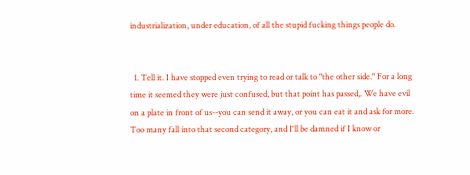industrialization, under education, of all the stupid fucking things people do.


  1. Tell it. I have stopped even trying to read or talk to "the other side." For a long time it seemed they were just confused, but that point has passed,. We have evil on a plate in front of us--you can send it away, or you can eat it and ask for more. Too many fall into that second category, and I'll be damned if I know or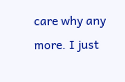care why any more. I just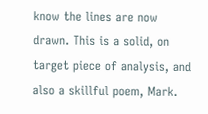know the lines are now drawn. This is a solid, on target piece of analysis, and also a skillful poem, Mark.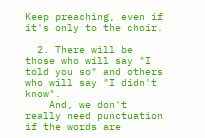Keep preaching, even if it's only to the choir.

  2. There will be those who will say "I told you so" and others who will say "I didn't know".
    And, we don't really need punctuation if the words are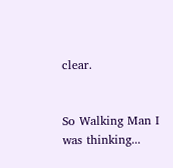clear.


So Walking Man I was thinking...